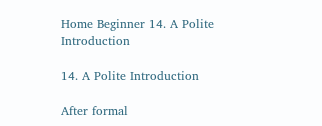Home Beginner 14. A Polite Introduction

14. A Polite Introduction

After formal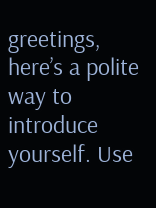greetings, here’s a polite way to introduce yourself. Use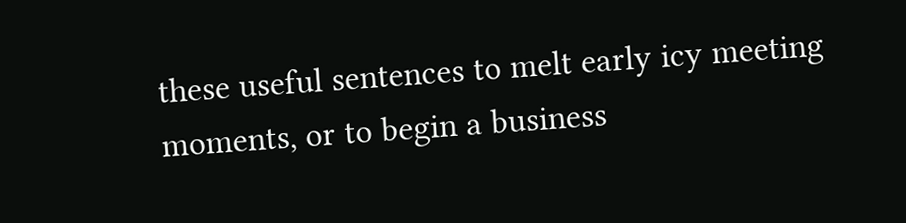these useful sentences to melt early icy meeting moments, or to begin a business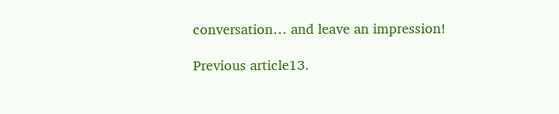conversation… and leave an impression!

Previous article13.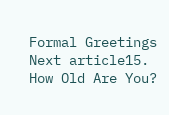Formal Greetings
Next article15. How Old Are You?